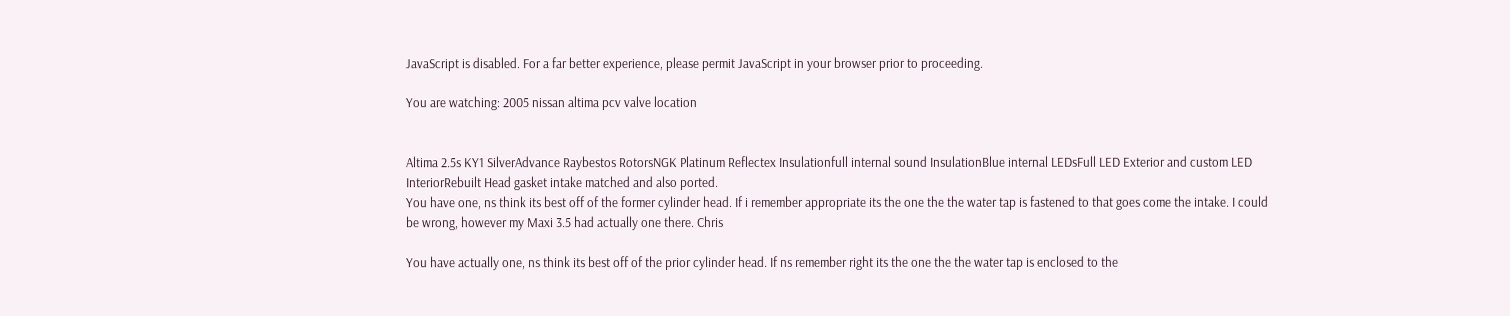JavaScript is disabled. For a far better experience, please permit JavaScript in your browser prior to proceeding.

You are watching: 2005 nissan altima pcv valve location


Altima 2.5s KY1 SilverAdvance Raybestos RotorsNGK Platinum Reflectex Insulationfull internal sound InsulationBlue internal LEDsFull LED Exterior and custom LED InteriorRebuilt Head gasket intake matched and also ported.
You have one, ns think its best off of the former cylinder head. If i remember appropriate its the one the the water tap is fastened to that goes come the intake. I could be wrong, however my Maxi 3.5 had actually one there. Chris

You have actually one, ns think its best off of the prior cylinder head. If ns remember right its the one the the water tap is enclosed to the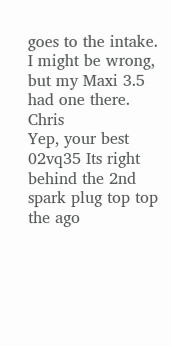goes to the intake. I might be wrong, but my Maxi 3.5 had one there. Chris
Yep, your best 02vq35 Its right behind the 2nd spark plug top top the ago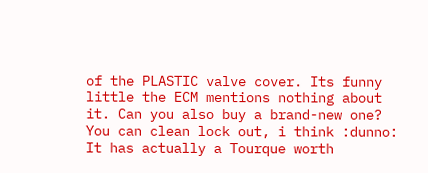of the PLASTIC valve cover. Its funny little the ECM mentions nothing about it. Can you also buy a brand-new one? You can clean lock out, i think :dunno: It has actually a Tourque worth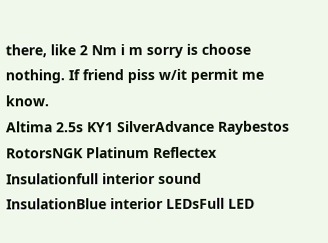there, like 2 Nm i m sorry is choose nothing. If friend piss w/it permit me know.
Altima 2.5s KY1 SilverAdvance Raybestos RotorsNGK Platinum Reflectex Insulationfull interior sound InsulationBlue interior LEDsFull LED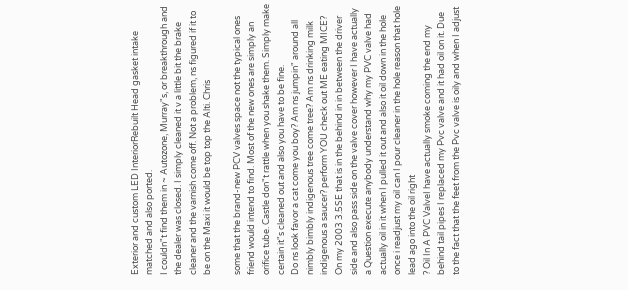Exterior and custom LED InteriorRebuilt Head gasket intake matched and also ported.
I couldn"t find them in ~ Autozone, Murray"s, or breakthrough and the dealer was closed. I simply cleaned it v a little bit the brake cleaner and the varnish come off. Not a problem, ns figured if it to be on the Maxi it would be top top the Alti. Chris

some that the brand-new PCV valves space not the typical ones friend would intend to find. Most of the new ones are simply an orifice tube. Castle don"t rattle when you shake them. Simply make certain it"s cleaned out and also you have to be fine.
Do ns look favor a cat come you boy? Am ns jumpin" around all nimbly bimbly indigenous tree come tree? Am ns drinking milk indigenous a saucer? perform YOU check out ME eating MICE?
On my 2003 3.5SE that is in the behind in in between the driver side and also pass side on the valve cover however I have actually a Question execute anybody understand why my PVC valve had actually oil in it when I pulled it out and also it oil down in the hole once i readjust my oil can I pour cleaner in the hole reason that hole lead ago into the oil right
? Oil In A PVC ValveI have actually smoke coming the end my behind tail pipes I replaced my Pvc valve and it had oil on it. Due to the fact that the feet from the Pvc valve is oily and when I adjust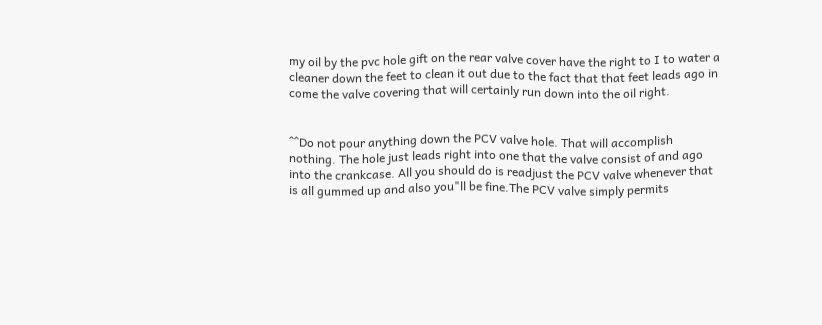my oil by the pvc hole gift on the rear valve cover have the right to I to water a cleaner down the feet to clean it out due to the fact that that feet leads ago in come the valve covering that will certainly run down into the oil right.


^^Do not pour anything down the PCV valve hole. That will accomplish nothing. The hole just leads right into one that the valve consist of and ago into the crankcase. All you should do is readjust the PCV valve whenever that is all gummed up and also you"ll be fine.The PCV valve simply permits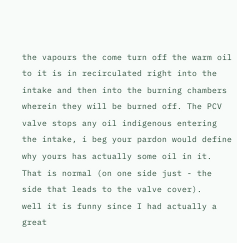the vapours the come turn off the warm oil to it is in recirculated right into the intake and then into the burning chambers wherein they will be burned off. The PCV valve stops any oil indigenous entering the intake, i beg your pardon would define why yours has actually some oil in it. That is normal (on one side just - the side that leads to the valve cover).
well it is funny since I had actually a great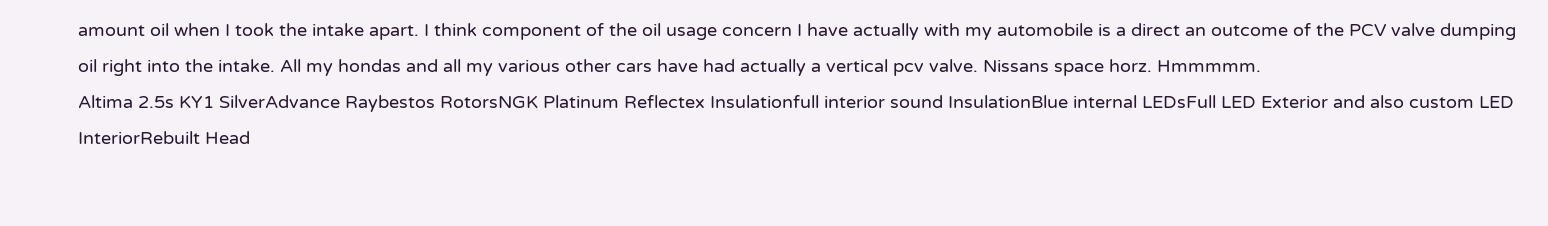amount oil when I took the intake apart. I think component of the oil usage concern I have actually with my automobile is a direct an outcome of the PCV valve dumping oil right into the intake. All my hondas and all my various other cars have had actually a vertical pcv valve. Nissans space horz. Hmmmmm.
Altima 2.5s KY1 SilverAdvance Raybestos RotorsNGK Platinum Reflectex Insulationfull interior sound InsulationBlue internal LEDsFull LED Exterior and also custom LED InteriorRebuilt Head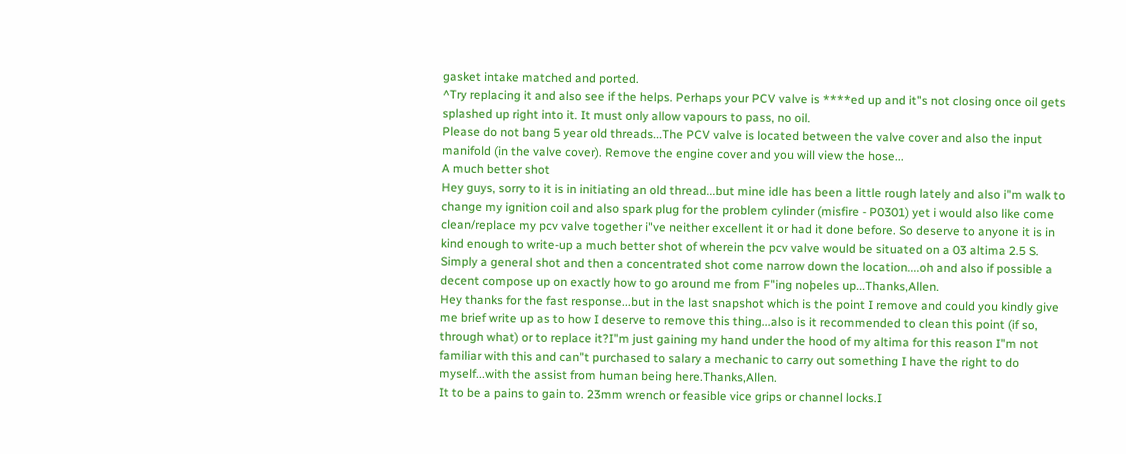gasket intake matched and ported.
^Try replacing it and also see if the helps. Perhaps your PCV valve is ****ed up and it"s not closing once oil gets splashed up right into it. It must only allow vapours to pass, no oil.
Please do not bang 5 year old threads...The PCV valve is located between the valve cover and also the input manifold (in the valve cover). Remove the engine cover and you will view the hose...
A much better shot
Hey guys, sorry to it is in initiating an old thread...but mine idle has been a little rough lately and also i"m walk to change my ignition coil and also spark plug for the problem cylinder (misfire - P0301) yet i would also like come clean/replace my pcv valve together i"ve neither excellent it or had it done before. So deserve to anyone it is in kind enough to write-up a much better shot of wherein the pcv valve would be situated on a 03 altima 2.5 S. Simply a general shot and then a concentrated shot come narrow down the location....oh and also if possible a decent compose up on exactly how to go around me from F"ing noþeles up...Thanks,Allen.
Hey thanks for the fast response...but in the last snapshot which is the point I remove and could you kindly give me brief write up as to how I deserve to remove this thing...also is it recommended to clean this point (if so, through what) or to replace it?I"m just gaining my hand under the hood of my altima for this reason I"m not familiar with this and can"t purchased to salary a mechanic to carry out something I have the right to do myself...with the assist from human being here.Thanks,Allen.
It to be a pains to gain to. 23mm wrench or feasible vice grips or channel locks.I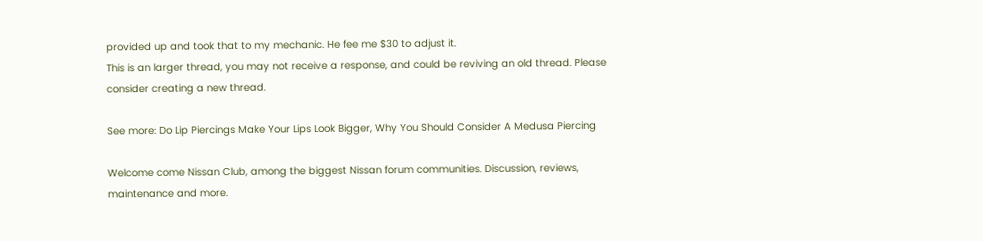provided up and took that to my mechanic. He fee me $30 to adjust it.
This is an larger thread, you may not receive a response, and could be reviving an old thread. Please consider creating a new thread.

See more: Do Lip Piercings Make Your Lips Look Bigger, Why You Should Consider A Medusa Piercing

Welcome come Nissan Club, among the biggest Nissan forum communities. Discussion, reviews, maintenance and more.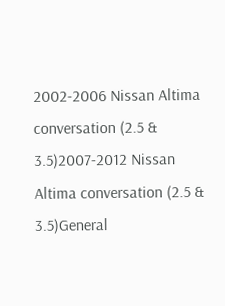2002-2006 Nissan Altima conversation (2.5 & 3.5)2007-2012 Nissan Altima conversation (2.5 & 3.5)General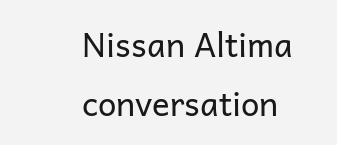Nissan Altima conversation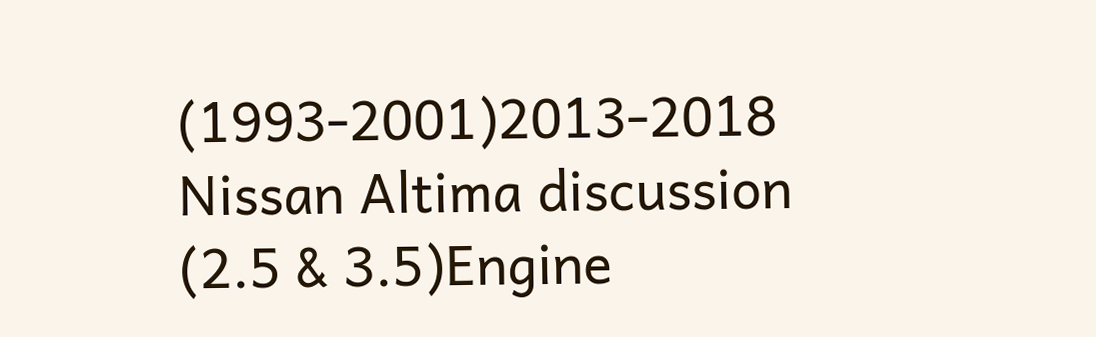(1993-2001)2013-2018 Nissan Altima discussion (2.5 & 3.5)Engine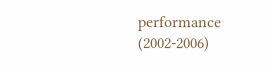performance (2002-2006)